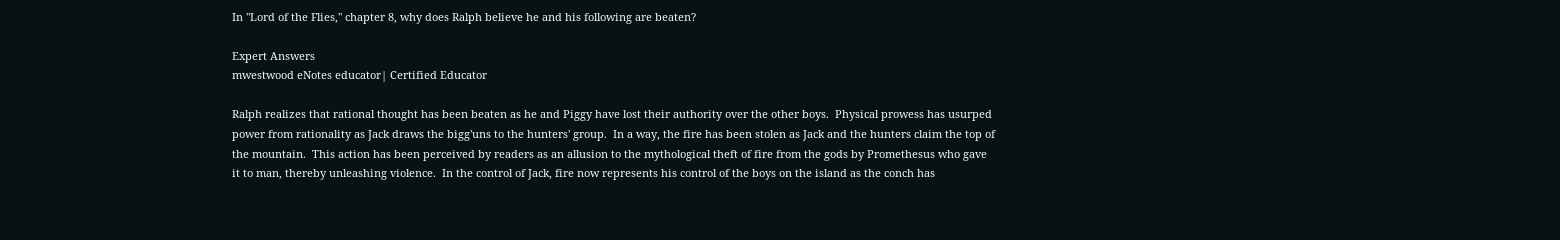In "Lord of the Flies," chapter 8, why does Ralph believe he and his following are beaten?

Expert Answers
mwestwood eNotes educator| Certified Educator

Ralph realizes that rational thought has been beaten as he and Piggy have lost their authority over the other boys.  Physical prowess has usurped power from rationality as Jack draws the bigg'uns to the hunters' group.  In a way, the fire has been stolen as Jack and the hunters claim the top of the mountain.  This action has been perceived by readers as an allusion to the mythological theft of fire from the gods by Promethesus who gave it to man, thereby unleashing violence.  In the control of Jack, fire now represents his control of the boys on the island as the conch has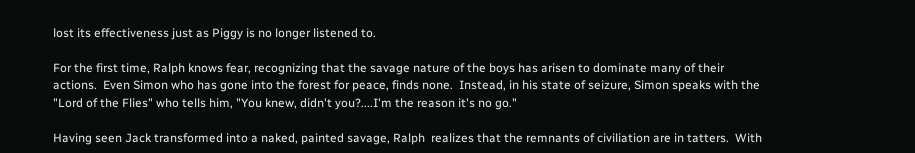lost its effectiveness just as Piggy is no longer listened to.

For the first time, Ralph knows fear, recognizing that the savage nature of the boys has arisen to dominate many of their actions.  Even Simon who has gone into the forest for peace, finds none.  Instead, in his state of seizure, Simon speaks with the "Lord of the Flies" who tells him, "You knew, didn't you?....I'm the reason it's no go."

Having seen Jack transformed into a naked, painted savage, Ralph  realizes that the remnants of civiliation are in tatters.  With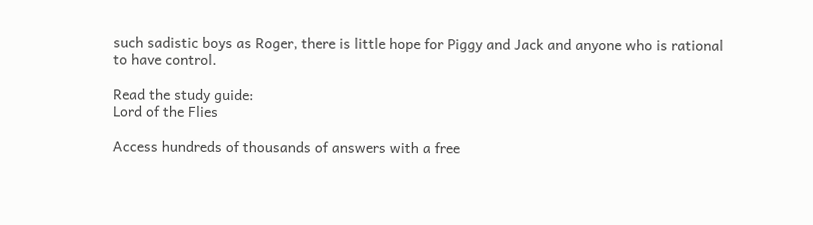such sadistic boys as Roger, there is little hope for Piggy and Jack and anyone who is rational to have control.

Read the study guide:
Lord of the Flies

Access hundreds of thousands of answers with a free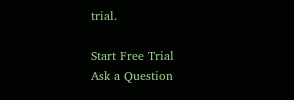trial.

Start Free Trial
Ask a Question